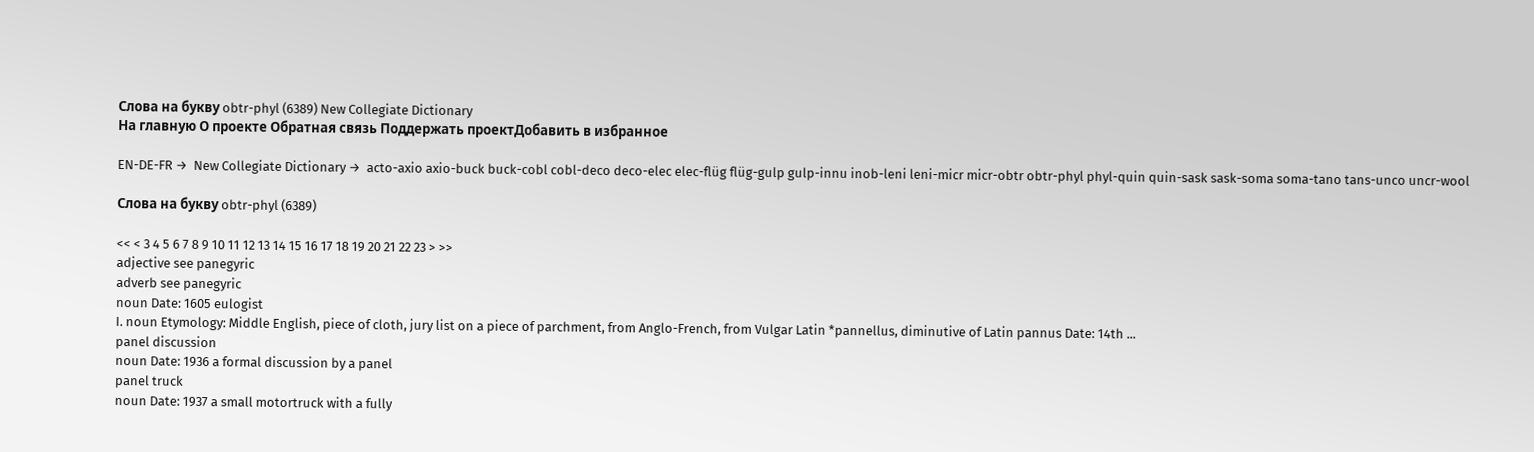Слова на букву obtr-phyl (6389) New Collegiate Dictionary
На главную О проекте Обратная связь Поддержать проектДобавить в избранное

EN-DE-FR →  New Collegiate Dictionary →  acto-axio axio-buck buck-cobl cobl-deco deco-elec elec-flüg flüg-gulp gulp-innu inob-leni leni-micr micr-obtr obtr-phyl phyl-quin quin-sask sask-soma soma-tano tans-unco uncr-wool

Слова на букву obtr-phyl (6389)

<< < 3 4 5 6 7 8 9 10 11 12 13 14 15 16 17 18 19 20 21 22 23 > >>
adjective see panegyric
adverb see panegyric
noun Date: 1605 eulogist
I. noun Etymology: Middle English, piece of cloth, jury list on a piece of parchment, from Anglo-French, from Vulgar Latin *pannellus, diminutive of Latin pannus Date: 14th ...
panel discussion
noun Date: 1936 a formal discussion by a panel
panel truck
noun Date: 1937 a small motortruck with a fully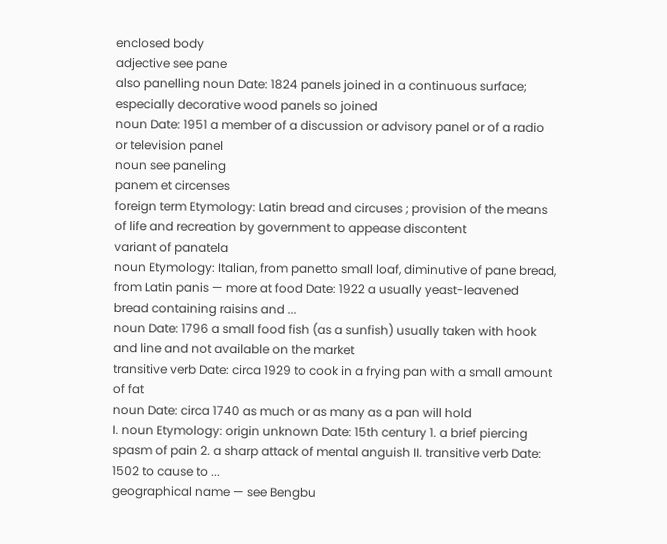enclosed body
adjective see pane
also panelling noun Date: 1824 panels joined in a continuous surface; especially decorative wood panels so joined
noun Date: 1951 a member of a discussion or advisory panel or of a radio or television panel
noun see paneling
panem et circenses
foreign term Etymology: Latin bread and circuses ; provision of the means of life and recreation by government to appease discontent
variant of panatela
noun Etymology: Italian, from panetto small loaf, diminutive of pane bread, from Latin panis — more at food Date: 1922 a usually yeast-leavened bread containing raisins and ...
noun Date: 1796 a small food fish (as a sunfish) usually taken with hook and line and not available on the market
transitive verb Date: circa 1929 to cook in a frying pan with a small amount of fat
noun Date: circa 1740 as much or as many as a pan will hold
I. noun Etymology: origin unknown Date: 15th century 1. a brief piercing spasm of pain 2. a sharp attack of mental anguish II. transitive verb Date: 1502 to cause to ...
geographical name — see Bengbu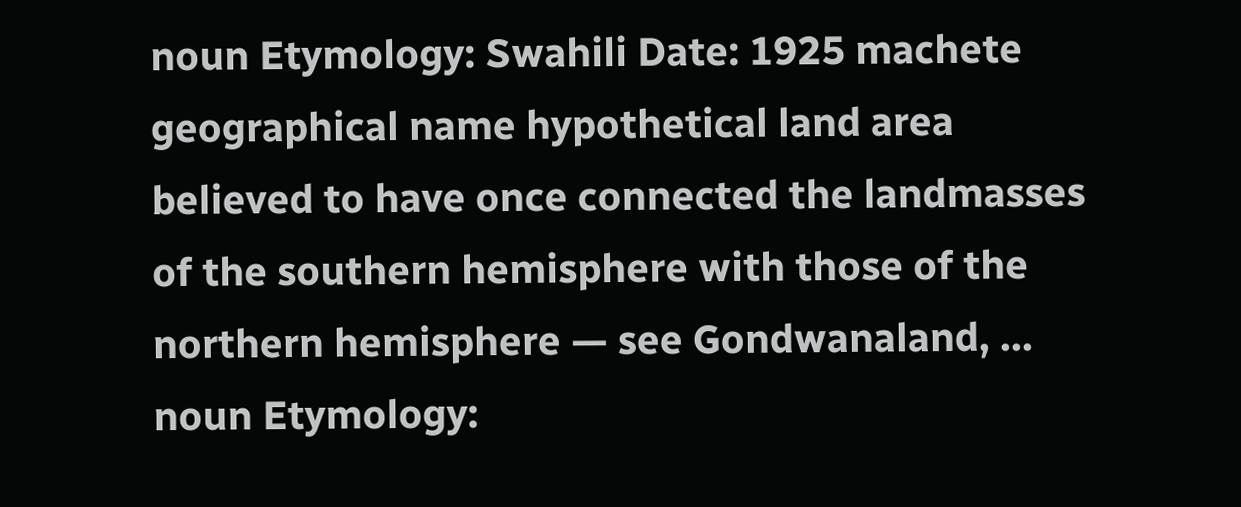noun Etymology: Swahili Date: 1925 machete
geographical name hypothetical land area believed to have once connected the landmasses of the southern hemisphere with those of the northern hemisphere — see Gondwanaland, ...
noun Etymology: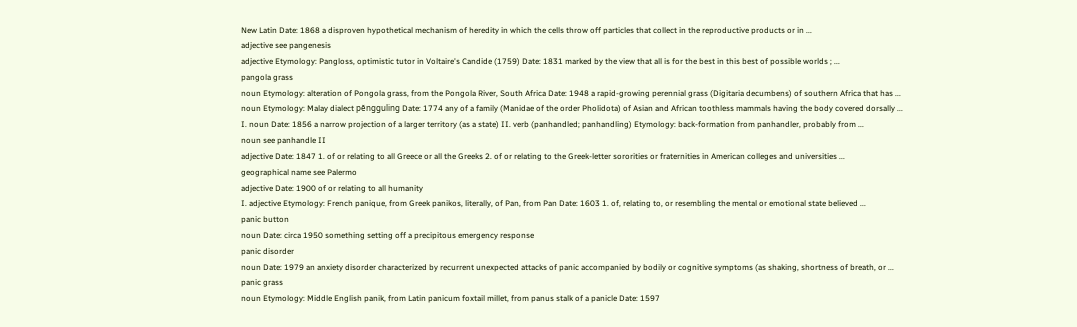New Latin Date: 1868 a disproven hypothetical mechanism of heredity in which the cells throw off particles that collect in the reproductive products or in ...
adjective see pangenesis
adjective Etymology: Pangloss, optimistic tutor in Voltaire's Candide (1759) Date: 1831 marked by the view that all is for the best in this best of possible worlds ; ...
pangola grass
noun Etymology: alteration of Pongola grass, from the Pongola River, South Africa Date: 1948 a rapid-growing perennial grass (Digitaria decumbens) of southern Africa that has ...
noun Etymology: Malay dialect pĕngguling Date: 1774 any of a family (Manidae of the order Pholidota) of Asian and African toothless mammals having the body covered dorsally ...
I. noun Date: 1856 a narrow projection of a larger territory (as a state) II. verb (panhandled; panhandling) Etymology: back-formation from panhandler, probably from ...
noun see panhandle II
adjective Date: 1847 1. of or relating to all Greece or all the Greeks 2. of or relating to the Greek-letter sororities or fraternities in American colleges and universities ...
geographical name see Palermo
adjective Date: 1900 of or relating to all humanity
I. adjective Etymology: French panique, from Greek panikos, literally, of Pan, from Pan Date: 1603 1. of, relating to, or resembling the mental or emotional state believed ...
panic button
noun Date: circa 1950 something setting off a precipitous emergency response
panic disorder
noun Date: 1979 an anxiety disorder characterized by recurrent unexpected attacks of panic accompanied by bodily or cognitive symptoms (as shaking, shortness of breath, or ...
panic grass
noun Etymology: Middle English panik, from Latin panicum foxtail millet, from panus stalk of a panicle Date: 1597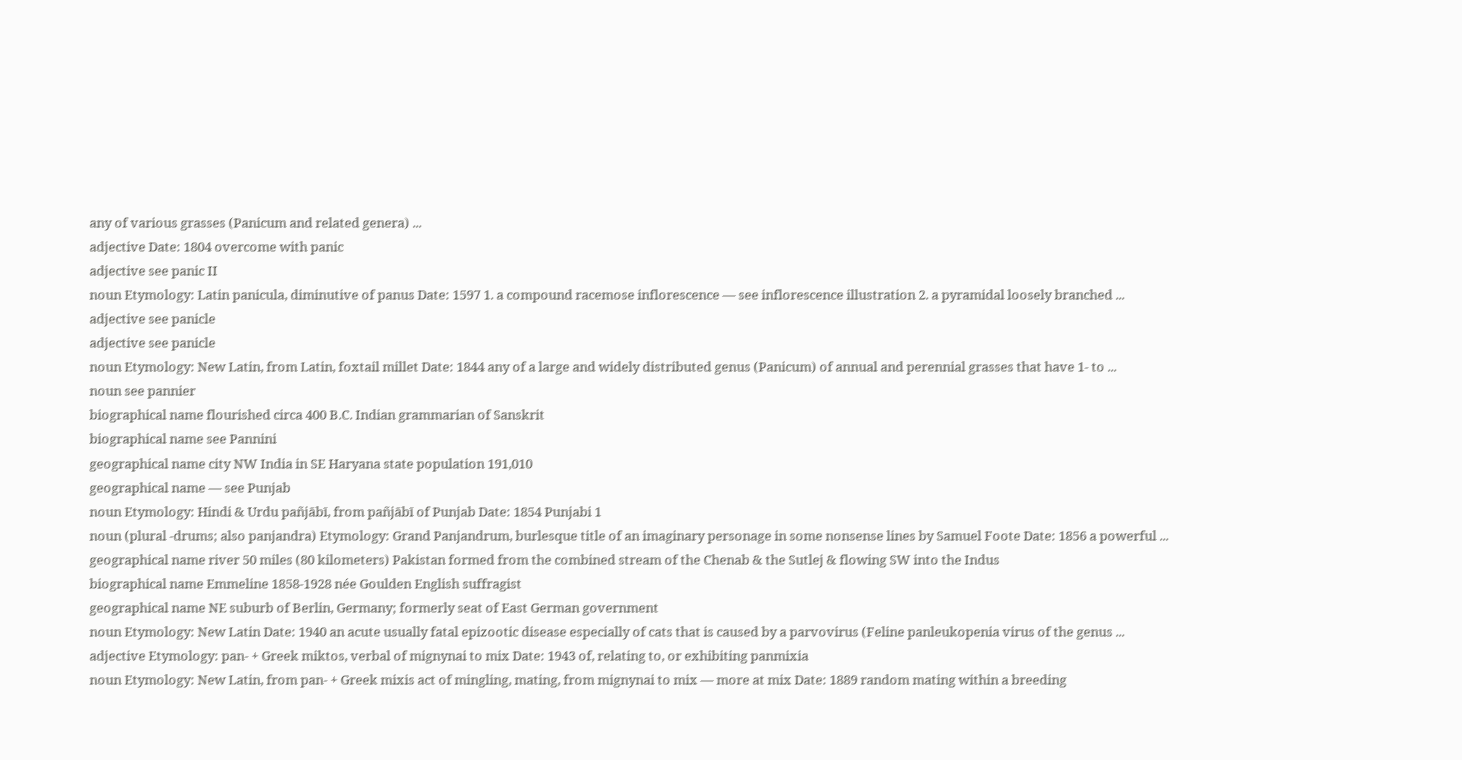any of various grasses (Panicum and related genera) ...
adjective Date: 1804 overcome with panic
adjective see panic II
noun Etymology: Latin panicula, diminutive of panus Date: 1597 1. a compound racemose inflorescence — see inflorescence illustration 2. a pyramidal loosely branched ...
adjective see panicle
adjective see panicle
noun Etymology: New Latin, from Latin, foxtail millet Date: 1844 any of a large and widely distributed genus (Panicum) of annual and perennial grasses that have 1- to ...
noun see pannier
biographical name flourished circa 400 B.C. Indian grammarian of Sanskrit
biographical name see Pannini
geographical name city NW India in SE Haryana state population 191,010
geographical name — see Punjab
noun Etymology: Hindi & Urdu pañjābī, from pañjābī of Punjab Date: 1854 Punjabi 1
noun (plural -drums; also panjandra) Etymology: Grand Panjandrum, burlesque title of an imaginary personage in some nonsense lines by Samuel Foote Date: 1856 a powerful ...
geographical name river 50 miles (80 kilometers) Pakistan formed from the combined stream of the Chenab & the Sutlej & flowing SW into the Indus
biographical name Emmeline 1858-1928 née Goulden English suffragist
geographical name NE suburb of Berlin, Germany; formerly seat of East German government
noun Etymology: New Latin Date: 1940 an acute usually fatal epizootic disease especially of cats that is caused by a parvovirus (Feline panleukopenia virus of the genus ...
adjective Etymology: pan- + Greek miktos, verbal of mignynai to mix Date: 1943 of, relating to, or exhibiting panmixia
noun Etymology: New Latin, from pan- + Greek mixis act of mingling, mating, from mignynai to mix — more at mix Date: 1889 random mating within a breeding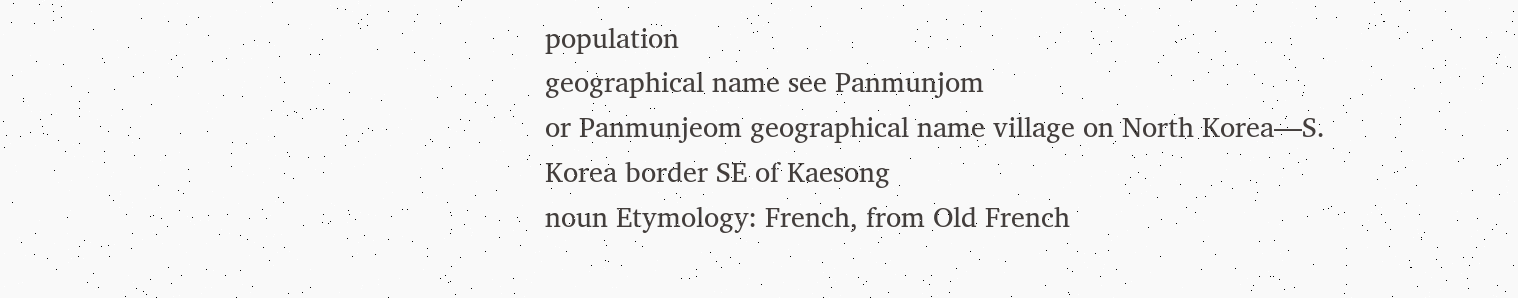population
geographical name see Panmunjom
or Panmunjeom geographical name village on North Korea—S. Korea border SE of Kaesong
noun Etymology: French, from Old French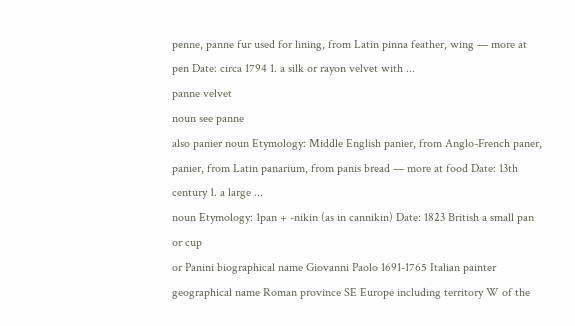penne, panne fur used for lining, from Latin pinna feather, wing — more at pen Date: circa 1794 1. a silk or rayon velvet with ...
panne velvet
noun see panne
also panier noun Etymology: Middle English panier, from Anglo-French paner, panier, from Latin panarium, from panis bread — more at food Date: 13th century 1. a large ...
noun Etymology: 1pan + -nikin (as in cannikin) Date: 1823 British a small pan or cup
or Panini biographical name Giovanni Paolo 1691-1765 Italian painter
geographical name Roman province SE Europe including territory W of the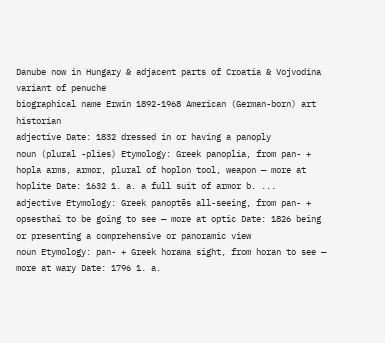Danube now in Hungary & adjacent parts of Croatia & Vojvodina
variant of penuche
biographical name Erwin 1892-1968 American (German-born) art historian
adjective Date: 1832 dressed in or having a panoply
noun (plural -plies) Etymology: Greek panoplia, from pan- + hopla arms, armor, plural of hoplon tool, weapon — more at hoplite Date: 1632 1. a. a full suit of armor b. ...
adjective Etymology: Greek panoptēs all-seeing, from pan- + opsesthai to be going to see — more at optic Date: 1826 being or presenting a comprehensive or panoramic view
noun Etymology: pan- + Greek horama sight, from horan to see — more at wary Date: 1796 1. a.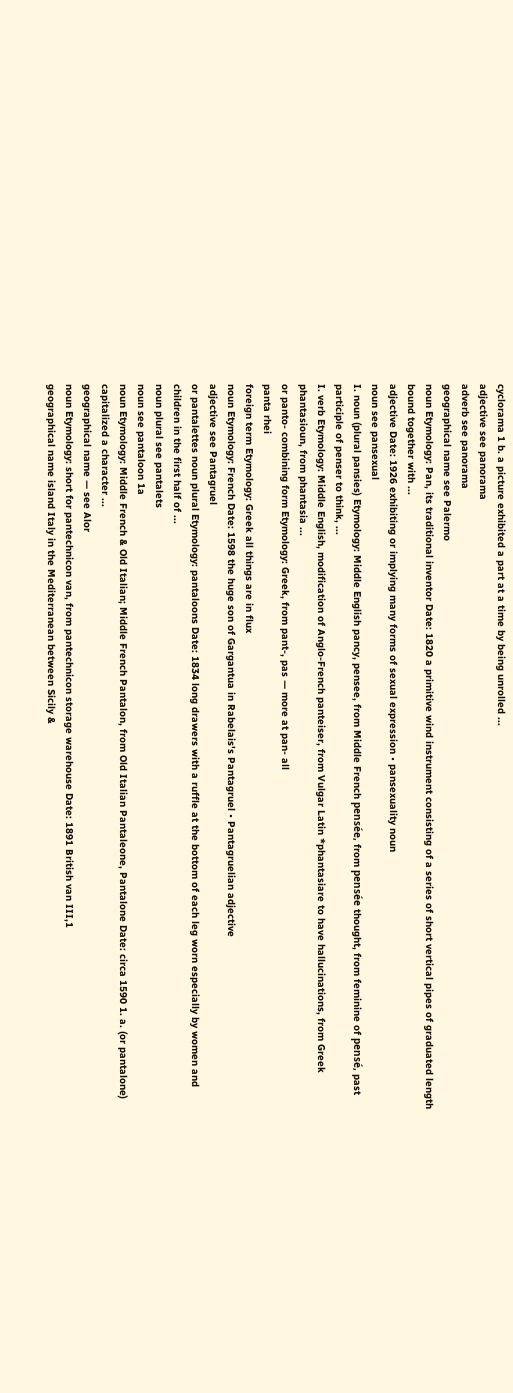cyclorama 1 b. a picture exhibited a part at a time by being unrolled ...
adjective see panorama
adverb see panorama
geographical name see Palermo
noun Etymology: Pan, its traditional inventor Date: 1820 a primitive wind instrument consisting of a series of short vertical pipes of graduated length bound together with ...
adjective Date: 1926 exhibiting or implying many forms of sexual expression • pansexuality noun
noun see pansexual
I. noun (plural pansies) Etymology: Middle English pancy, pensee, from Middle French pensée, from pensée thought, from feminine of pensé, past participle of penser to think, ...
I. verb Etymology: Middle English, modification of Anglo-French panteiser, from Vulgar Latin *phantasiare to have hallucinations, from Greek phantasioun, from phantasia ...
or panto- combining form Etymology: Greek, from pant-, pas — more at pan- all
panta rhei
foreign term Etymology: Greek all things are in flux
noun Etymology: French Date: 1598 the huge son of Gargantua in Rabelais's Pantagruel • Pantagruelian adjective
adjective see Pantagruel
or pantalettes noun plural Etymology: pantaloons Date: 1834 long drawers with a ruffle at the bottom of each leg worn especially by women and children in the first half of ...
noun plural see pantalets
noun see pantaloon 1a
noun Etymology: Middle French & Old Italian; Middle French Pantalon, from Old Italian Pantaleone, Pantalone Date: circa 1590 1. a. (or pantalone) capitalized a character ...
geographical name — see Alor
noun Etymology: short for pantechnicon van, from pantechnicon storage warehouse Date: 1891 British van III,1
geographical name island Italy in the Mediterranean between Sicily &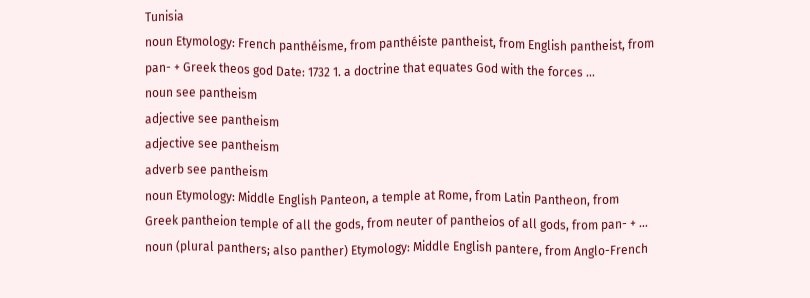Tunisia
noun Etymology: French panthéisme, from panthéiste pantheist, from English pantheist, from pan- + Greek theos god Date: 1732 1. a doctrine that equates God with the forces ...
noun see pantheism
adjective see pantheism
adjective see pantheism
adverb see pantheism
noun Etymology: Middle English Panteon, a temple at Rome, from Latin Pantheon, from Greek pantheion temple of all the gods, from neuter of pantheios of all gods, from pan- + ...
noun (plural panthers; also panther) Etymology: Middle English pantere, from Anglo-French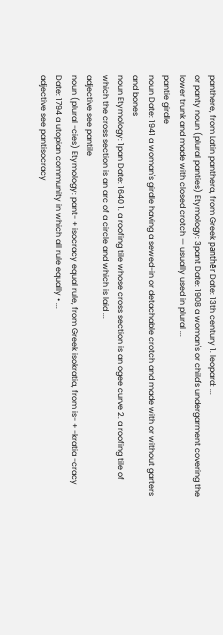panthere, from Latin panthera, from Greek panthēr Date: 13th century 1. leopard: ...
or panty noun (plural panties) Etymology: 3pant Date: 1908 a woman's or child's undergarment covering the lower trunk and made with closed crotch — usually used in plural ...
pantie girdle
noun Date: 1941 a woman's girdle having a sewed-in or detachable crotch and made with or without garters and bones
noun Etymology: 1pan Date: 1640 1. a roofing tile whose cross section is an ogee curve 2. a roofing tile of which the cross section is an arc of a circle and which is laid ...
adjective see pantile
noun (plural -cies) Etymology: pant- + isocracy equal rule, from Greek isokratia, from is- + -kratia -cracy Date: 1794 a utopian community in which all rule equally • ...
adjective see pantisocracy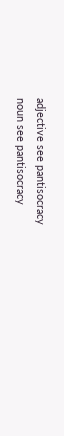adjective see pantisocracy
noun see pantisocracy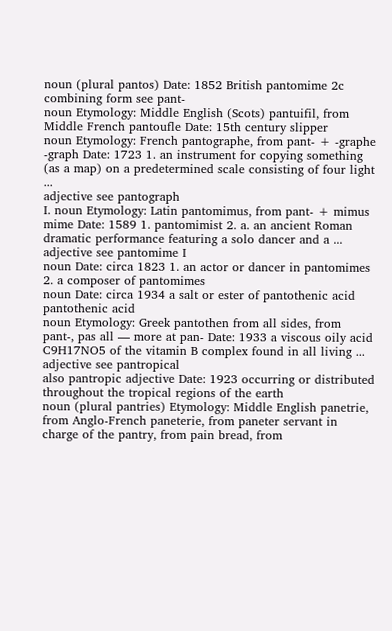noun (plural pantos) Date: 1852 British pantomime 2c
combining form see pant-
noun Etymology: Middle English (Scots) pantuifil, from Middle French pantoufle Date: 15th century slipper
noun Etymology: French pantographe, from pant- + -graphe -graph Date: 1723 1. an instrument for copying something (as a map) on a predetermined scale consisting of four light ...
adjective see pantograph
I. noun Etymology: Latin pantomimus, from pant- + mimus mime Date: 1589 1. pantomimist 2. a. an ancient Roman dramatic performance featuring a solo dancer and a ...
adjective see pantomime I
noun Date: circa 1823 1. an actor or dancer in pantomimes 2. a composer of pantomimes
noun Date: circa 1934 a salt or ester of pantothenic acid
pantothenic acid
noun Etymology: Greek pantothen from all sides, from pant-, pas all — more at pan- Date: 1933 a viscous oily acid C9H17NO5 of the vitamin B complex found in all living ...
adjective see pantropical
also pantropic adjective Date: 1923 occurring or distributed throughout the tropical regions of the earth
noun (plural pantries) Etymology: Middle English panetrie, from Anglo-French paneterie, from paneter servant in charge of the pantry, from pain bread, from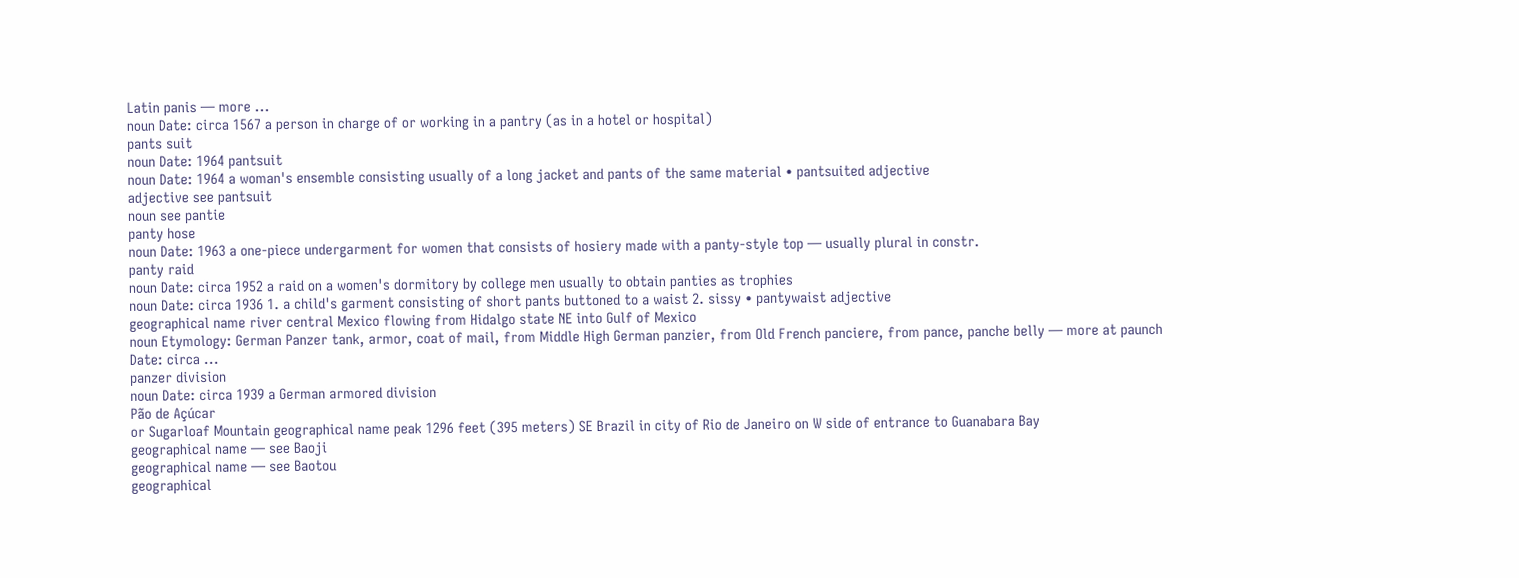Latin panis — more ...
noun Date: circa 1567 a person in charge of or working in a pantry (as in a hotel or hospital)
pants suit
noun Date: 1964 pantsuit
noun Date: 1964 a woman's ensemble consisting usually of a long jacket and pants of the same material • pantsuited adjective
adjective see pantsuit
noun see pantie
panty hose
noun Date: 1963 a one-piece undergarment for women that consists of hosiery made with a panty-style top — usually plural in constr.
panty raid
noun Date: circa 1952 a raid on a women's dormitory by college men usually to obtain panties as trophies
noun Date: circa 1936 1. a child's garment consisting of short pants buttoned to a waist 2. sissy • pantywaist adjective
geographical name river central Mexico flowing from Hidalgo state NE into Gulf of Mexico
noun Etymology: German Panzer tank, armor, coat of mail, from Middle High German panzier, from Old French panciere, from pance, panche belly — more at paunch Date: circa ...
panzer division
noun Date: circa 1939 a German armored division
Pão de Açúcar
or Sugarloaf Mountain geographical name peak 1296 feet (395 meters) SE Brazil in city of Rio de Janeiro on W side of entrance to Guanabara Bay
geographical name — see Baoji
geographical name — see Baotou
geographical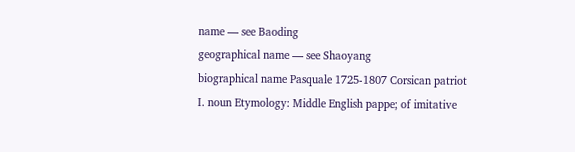name — see Baoding
geographical name — see Shaoyang
biographical name Pasquale 1725-1807 Corsican patriot
I. noun Etymology: Middle English pappe; of imitative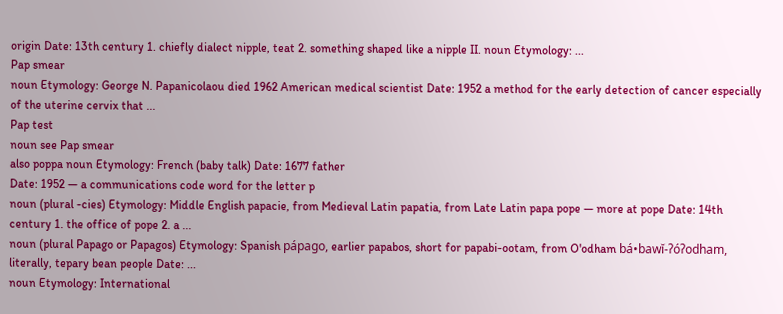origin Date: 13th century 1. chiefly dialect nipple, teat 2. something shaped like a nipple II. noun Etymology: ...
Pap smear
noun Etymology: George N. Papanicolaou died 1962 American medical scientist Date: 1952 a method for the early detection of cancer especially of the uterine cervix that ...
Pap test
noun see Pap smear
also poppa noun Etymology: French (baby talk) Date: 1677 father
Date: 1952 — a communications code word for the letter p
noun (plural -cies) Etymology: Middle English papacie, from Medieval Latin papatia, from Late Latin papa pope — more at pope Date: 14th century 1. the office of pope 2. a ...
noun (plural Papago or Papagos) Etymology: Spanish pápago, earlier papabos, short for papabi-ootam, from O'odham bá•bawĭ-ʔóʔodham, literally, tepary bean people Date: ...
noun Etymology: International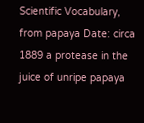Scientific Vocabulary, from papaya Date: circa 1889 a protease in the juice of unripe papaya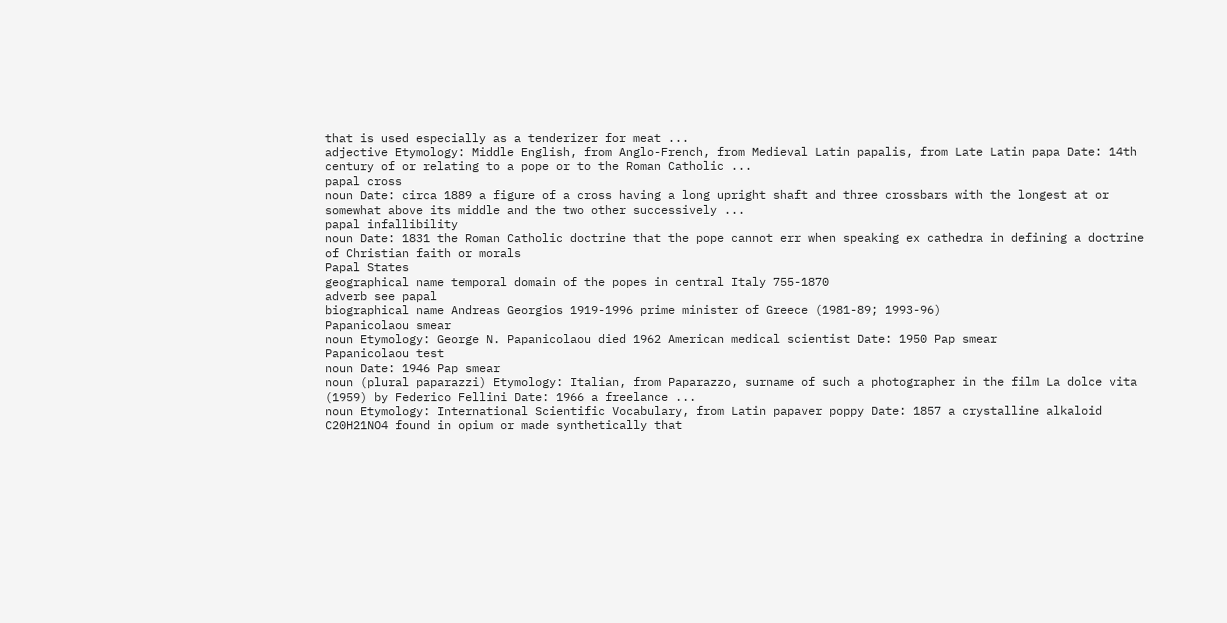that is used especially as a tenderizer for meat ...
adjective Etymology: Middle English, from Anglo-French, from Medieval Latin papalis, from Late Latin papa Date: 14th century of or relating to a pope or to the Roman Catholic ...
papal cross
noun Date: circa 1889 a figure of a cross having a long upright shaft and three crossbars with the longest at or somewhat above its middle and the two other successively ...
papal infallibility
noun Date: 1831 the Roman Catholic doctrine that the pope cannot err when speaking ex cathedra in defining a doctrine of Christian faith or morals
Papal States
geographical name temporal domain of the popes in central Italy 755-1870
adverb see papal
biographical name Andreas Georgios 1919-1996 prime minister of Greece (1981-89; 1993-96)
Papanicolaou smear
noun Etymology: George N. Papanicolaou died 1962 American medical scientist Date: 1950 Pap smear
Papanicolaou test
noun Date: 1946 Pap smear
noun (plural paparazzi) Etymology: Italian, from Paparazzo, surname of such a photographer in the film La dolce vita (1959) by Federico Fellini Date: 1966 a freelance ...
noun Etymology: International Scientific Vocabulary, from Latin papaver poppy Date: 1857 a crystalline alkaloid C20H21NO4 found in opium or made synthetically that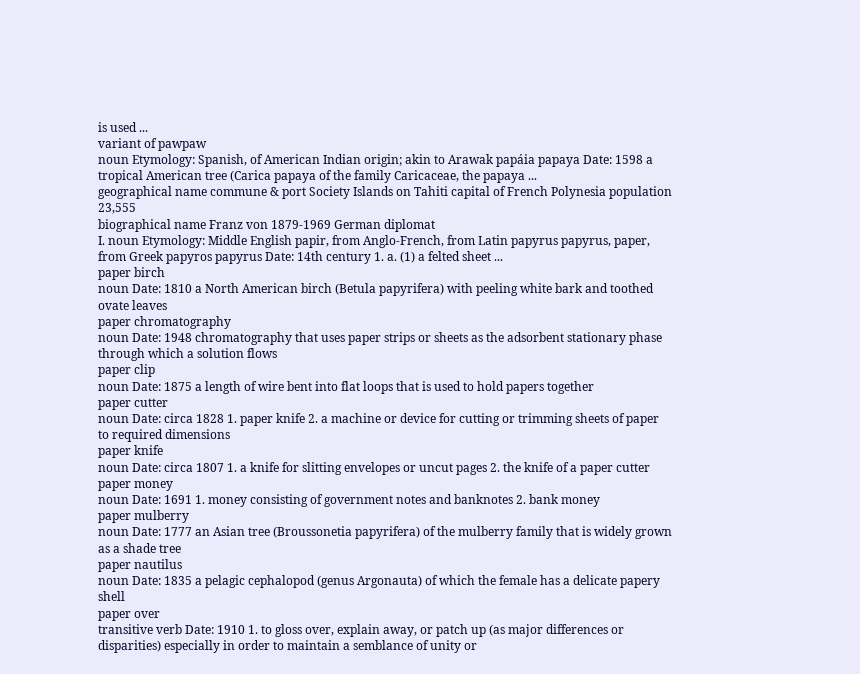is used ...
variant of pawpaw
noun Etymology: Spanish, of American Indian origin; akin to Arawak papáia papaya Date: 1598 a tropical American tree (Carica papaya of the family Caricaceae, the papaya ...
geographical name commune & port Society Islands on Tahiti capital of French Polynesia population 23,555
biographical name Franz von 1879-1969 German diplomat
I. noun Etymology: Middle English papir, from Anglo-French, from Latin papyrus papyrus, paper, from Greek papyros papyrus Date: 14th century 1. a. (1) a felted sheet ...
paper birch
noun Date: 1810 a North American birch (Betula papyrifera) with peeling white bark and toothed ovate leaves
paper chromatography
noun Date: 1948 chromatography that uses paper strips or sheets as the adsorbent stationary phase through which a solution flows
paper clip
noun Date: 1875 a length of wire bent into flat loops that is used to hold papers together
paper cutter
noun Date: circa 1828 1. paper knife 2. a machine or device for cutting or trimming sheets of paper to required dimensions
paper knife
noun Date: circa 1807 1. a knife for slitting envelopes or uncut pages 2. the knife of a paper cutter
paper money
noun Date: 1691 1. money consisting of government notes and banknotes 2. bank money
paper mulberry
noun Date: 1777 an Asian tree (Broussonetia papyrifera) of the mulberry family that is widely grown as a shade tree
paper nautilus
noun Date: 1835 a pelagic cephalopod (genus Argonauta) of which the female has a delicate papery shell
paper over
transitive verb Date: 1910 1. to gloss over, explain away, or patch up (as major differences or disparities) especially in order to maintain a semblance of unity or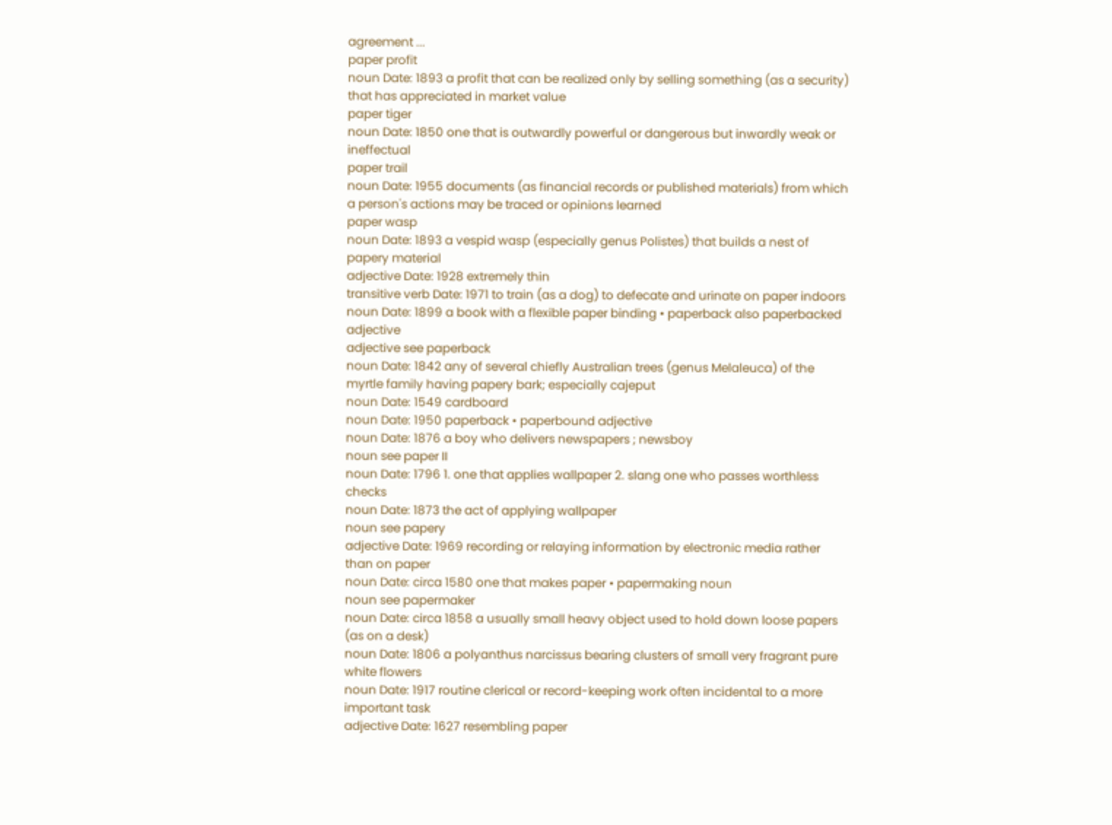agreement ...
paper profit
noun Date: 1893 a profit that can be realized only by selling something (as a security) that has appreciated in market value
paper tiger
noun Date: 1850 one that is outwardly powerful or dangerous but inwardly weak or ineffectual
paper trail
noun Date: 1955 documents (as financial records or published materials) from which a person's actions may be traced or opinions learned
paper wasp
noun Date: 1893 a vespid wasp (especially genus Polistes) that builds a nest of papery material
adjective Date: 1928 extremely thin
transitive verb Date: 1971 to train (as a dog) to defecate and urinate on paper indoors
noun Date: 1899 a book with a flexible paper binding • paperback also paperbacked adjective
adjective see paperback
noun Date: 1842 any of several chiefly Australian trees (genus Melaleuca) of the myrtle family having papery bark; especially cajeput
noun Date: 1549 cardboard
noun Date: 1950 paperback • paperbound adjective
noun Date: 1876 a boy who delivers newspapers ; newsboy
noun see paper II
noun Date: 1796 1. one that applies wallpaper 2. slang one who passes worthless checks
noun Date: 1873 the act of applying wallpaper
noun see papery
adjective Date: 1969 recording or relaying information by electronic media rather than on paper
noun Date: circa 1580 one that makes paper • papermaking noun
noun see papermaker
noun Date: circa 1858 a usually small heavy object used to hold down loose papers (as on a desk)
noun Date: 1806 a polyanthus narcissus bearing clusters of small very fragrant pure white flowers
noun Date: 1917 routine clerical or record-keeping work often incidental to a more important task
adjective Date: 1627 resembling paper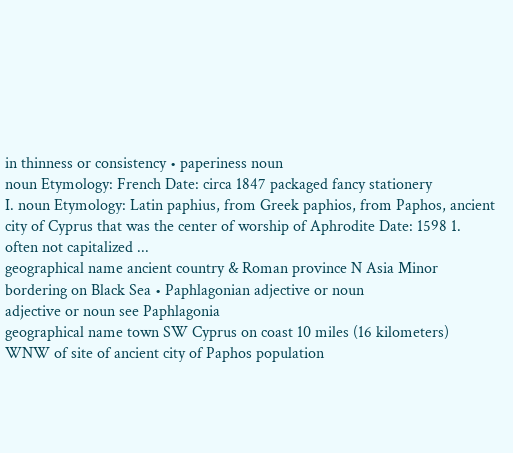in thinness or consistency • paperiness noun
noun Etymology: French Date: circa 1847 packaged fancy stationery
I. noun Etymology: Latin paphius, from Greek paphios, from Paphos, ancient city of Cyprus that was the center of worship of Aphrodite Date: 1598 1. often not capitalized ...
geographical name ancient country & Roman province N Asia Minor bordering on Black Sea • Paphlagonian adjective or noun
adjective or noun see Paphlagonia
geographical name town SW Cyprus on coast 10 miles (16 kilometers) WNW of site of ancient city of Paphos population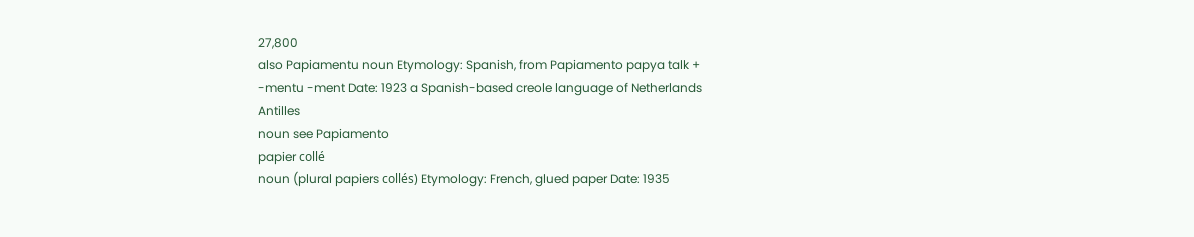27,800
also Papiamentu noun Etymology: Spanish, from Papiamento papya talk + -mentu -ment Date: 1923 a Spanish-based creole language of Netherlands Antilles
noun see Papiamento
papier collé
noun (plural papiers collés) Etymology: French, glued paper Date: 1935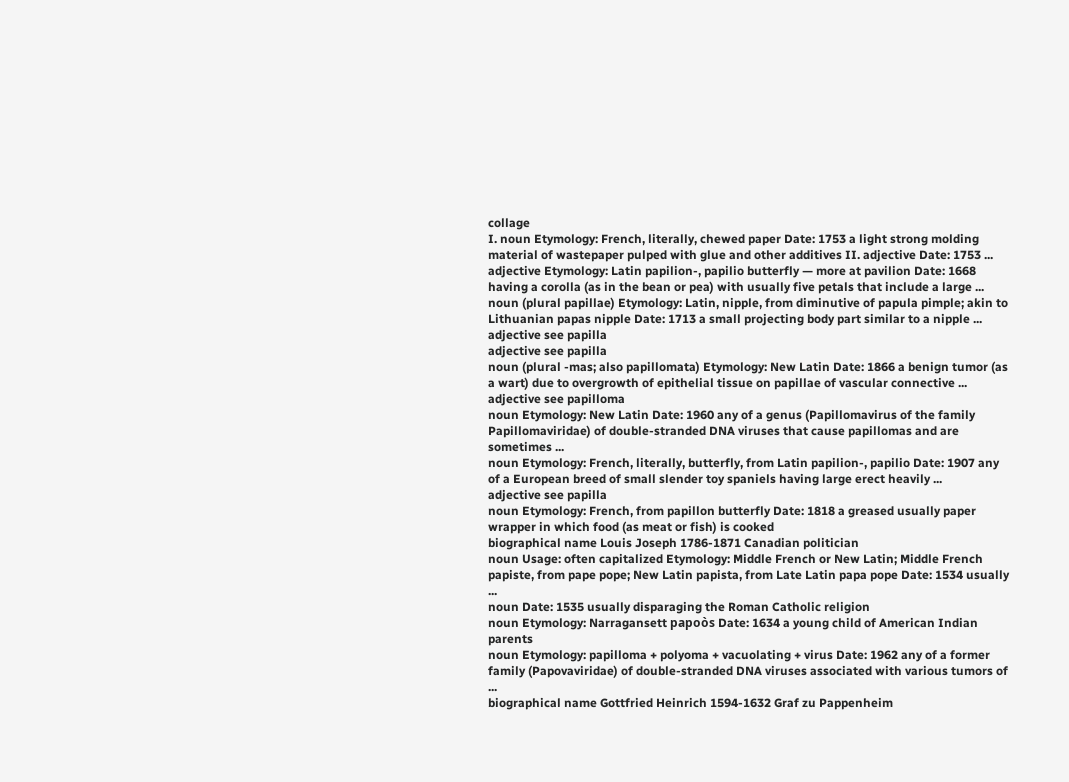collage
I. noun Etymology: French, literally, chewed paper Date: 1753 a light strong molding material of wastepaper pulped with glue and other additives II. adjective Date: 1753 ...
adjective Etymology: Latin papilion-, papilio butterfly — more at pavilion Date: 1668 having a corolla (as in the bean or pea) with usually five petals that include a large ...
noun (plural papillae) Etymology: Latin, nipple, from diminutive of papula pimple; akin to Lithuanian papas nipple Date: 1713 a small projecting body part similar to a nipple ...
adjective see papilla
adjective see papilla
noun (plural -mas; also papillomata) Etymology: New Latin Date: 1866 a benign tumor (as a wart) due to overgrowth of epithelial tissue on papillae of vascular connective ...
adjective see papilloma
noun Etymology: New Latin Date: 1960 any of a genus (Papillomavirus of the family Papillomaviridae) of double-stranded DNA viruses that cause papillomas and are sometimes ...
noun Etymology: French, literally, butterfly, from Latin papilion-, papilio Date: 1907 any of a European breed of small slender toy spaniels having large erect heavily ...
adjective see papilla
noun Etymology: French, from papillon butterfly Date: 1818 a greased usually paper wrapper in which food (as meat or fish) is cooked
biographical name Louis Joseph 1786-1871 Canadian politician
noun Usage: often capitalized Etymology: Middle French or New Latin; Middle French papiste, from pape pope; New Latin papista, from Late Latin papa pope Date: 1534 usually ...
noun Date: 1535 usually disparaging the Roman Catholic religion
noun Etymology: Narragansett papoòs Date: 1634 a young child of American Indian parents
noun Etymology: papilloma + polyoma + vacuolating + virus Date: 1962 any of a former family (Papovaviridae) of double-stranded DNA viruses associated with various tumors of ...
biographical name Gottfried Heinrich 1594-1632 Graf zu Pappenheim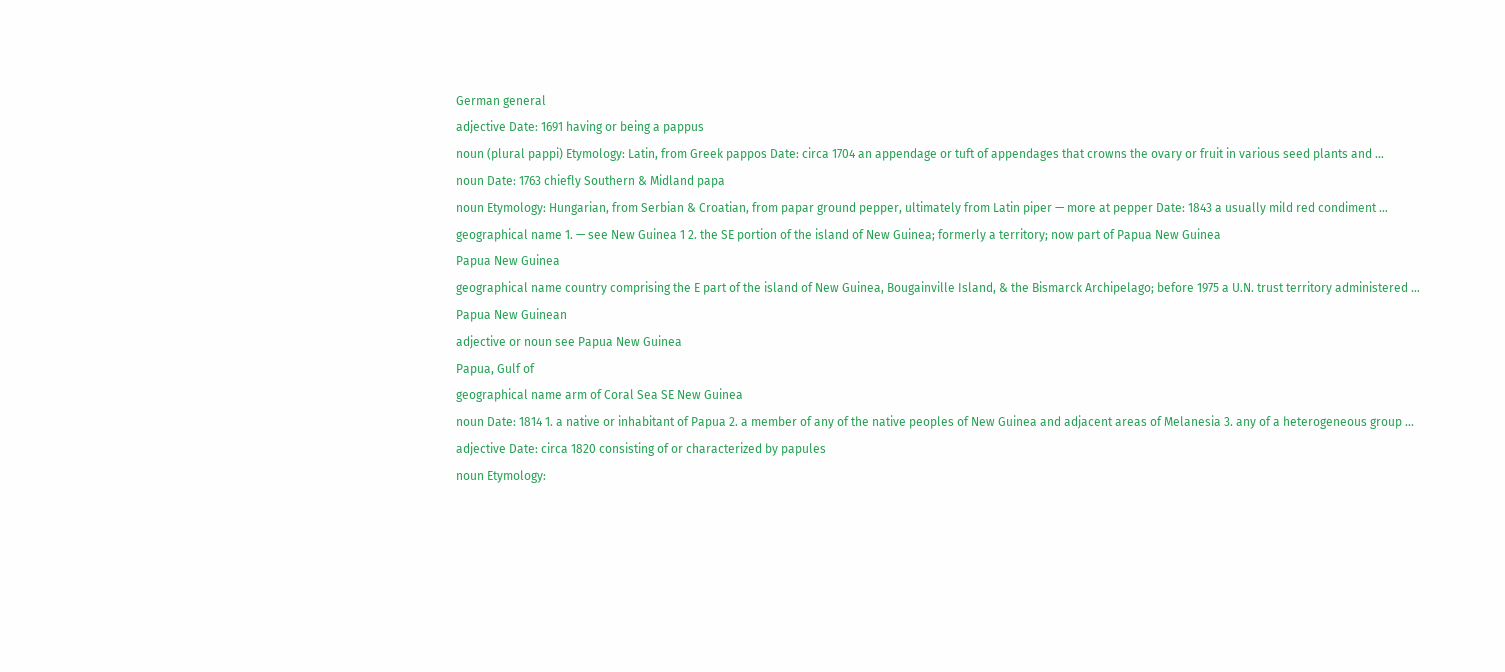German general
adjective Date: 1691 having or being a pappus
noun (plural pappi) Etymology: Latin, from Greek pappos Date: circa 1704 an appendage or tuft of appendages that crowns the ovary or fruit in various seed plants and ...
noun Date: 1763 chiefly Southern & Midland papa
noun Etymology: Hungarian, from Serbian & Croatian, from papar ground pepper, ultimately from Latin piper — more at pepper Date: 1843 a usually mild red condiment ...
geographical name 1. — see New Guinea 1 2. the SE portion of the island of New Guinea; formerly a territory; now part of Papua New Guinea
Papua New Guinea
geographical name country comprising the E part of the island of New Guinea, Bougainville Island, & the Bismarck Archipelago; before 1975 a U.N. trust territory administered ...
Papua New Guinean
adjective or noun see Papua New Guinea
Papua, Gulf of
geographical name arm of Coral Sea SE New Guinea
noun Date: 1814 1. a native or inhabitant of Papua 2. a member of any of the native peoples of New Guinea and adjacent areas of Melanesia 3. any of a heterogeneous group ...
adjective Date: circa 1820 consisting of or characterized by papules
noun Etymology: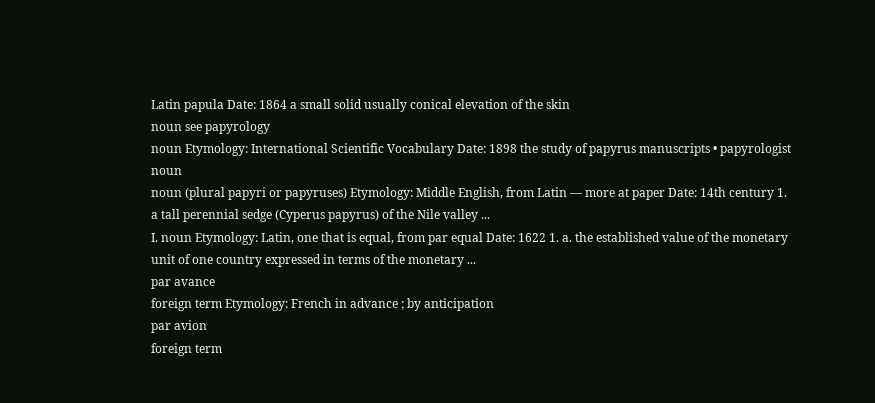Latin papula Date: 1864 a small solid usually conical elevation of the skin
noun see papyrology
noun Etymology: International Scientific Vocabulary Date: 1898 the study of papyrus manuscripts • papyrologist noun
noun (plural papyri or papyruses) Etymology: Middle English, from Latin — more at paper Date: 14th century 1. a tall perennial sedge (Cyperus papyrus) of the Nile valley ...
I. noun Etymology: Latin, one that is equal, from par equal Date: 1622 1. a. the established value of the monetary unit of one country expressed in terms of the monetary ...
par avance
foreign term Etymology: French in advance ; by anticipation
par avion
foreign term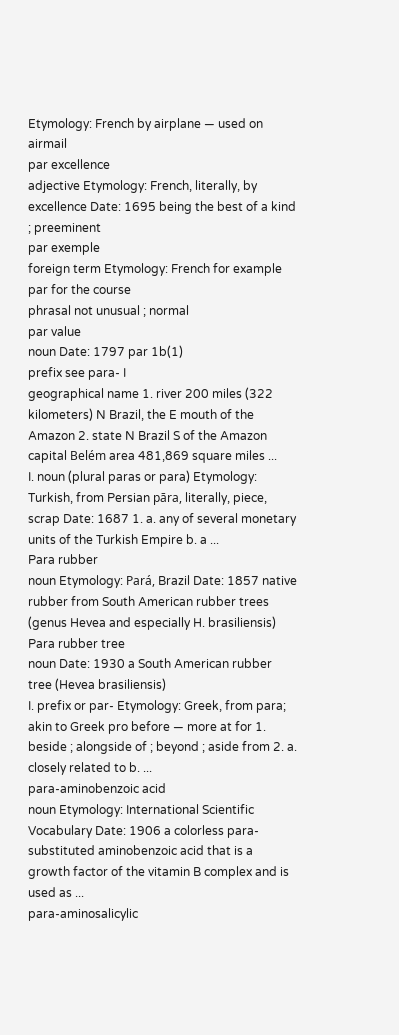Etymology: French by airplane — used on airmail
par excellence
adjective Etymology: French, literally, by excellence Date: 1695 being the best of a kind ; preeminent
par exemple
foreign term Etymology: French for example
par for the course
phrasal not unusual ; normal
par value
noun Date: 1797 par 1b(1)
prefix see para- I
geographical name 1. river 200 miles (322 kilometers) N Brazil, the E mouth of the Amazon 2. state N Brazil S of the Amazon capital Belém area 481,869 square miles ...
I. noun (plural paras or para) Etymology: Turkish, from Persian pāra, literally, piece, scrap Date: 1687 1. a. any of several monetary units of the Turkish Empire b. a ...
Para rubber
noun Etymology: Pará, Brazil Date: 1857 native rubber from South American rubber trees (genus Hevea and especially H. brasiliensis)
Para rubber tree
noun Date: 1930 a South American rubber tree (Hevea brasiliensis)
I. prefix or par- Etymology: Greek, from para; akin to Greek pro before — more at for 1. beside ; alongside of ; beyond ; aside from 2. a. closely related to b. ...
para-aminobenzoic acid
noun Etymology: International Scientific Vocabulary Date: 1906 a colorless para-substituted aminobenzoic acid that is a growth factor of the vitamin B complex and is used as ...
para-aminosalicylic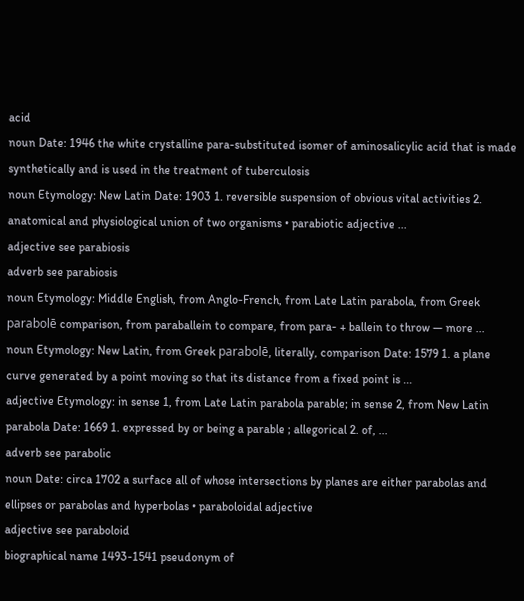acid
noun Date: 1946 the white crystalline para-substituted isomer of aminosalicylic acid that is made synthetically and is used in the treatment of tuberculosis
noun Etymology: New Latin Date: 1903 1. reversible suspension of obvious vital activities 2. anatomical and physiological union of two organisms • parabiotic adjective ...
adjective see parabiosis
adverb see parabiosis
noun Etymology: Middle English, from Anglo-French, from Late Latin parabola, from Greek parabolē comparison, from paraballein to compare, from para- + ballein to throw — more ...
noun Etymology: New Latin, from Greek parabolē, literally, comparison Date: 1579 1. a plane curve generated by a point moving so that its distance from a fixed point is ...
adjective Etymology: in sense 1, from Late Latin parabola parable; in sense 2, from New Latin parabola Date: 1669 1. expressed by or being a parable ; allegorical 2. of, ...
adverb see parabolic
noun Date: circa 1702 a surface all of whose intersections by planes are either parabolas and ellipses or parabolas and hyperbolas • paraboloidal adjective
adjective see paraboloid
biographical name 1493-1541 pseudonym of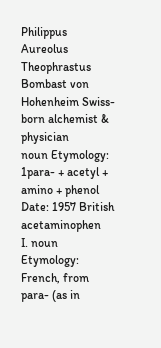Philippus Aureolus Theophrastus Bombast von Hohenheim Swiss-born alchemist & physician
noun Etymology: 1para- + acetyl + amino + phenol Date: 1957 British acetaminophen
I. noun Etymology: French, from para- (as in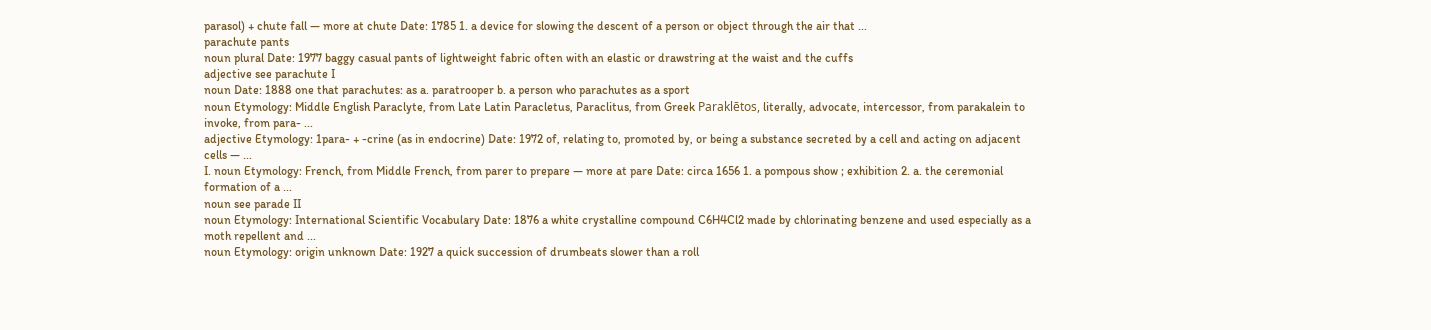parasol) + chute fall — more at chute Date: 1785 1. a device for slowing the descent of a person or object through the air that ...
parachute pants
noun plural Date: 1977 baggy casual pants of lightweight fabric often with an elastic or drawstring at the waist and the cuffs
adjective see parachute I
noun Date: 1888 one that parachutes: as a. paratrooper b. a person who parachutes as a sport
noun Etymology: Middle English Paraclyte, from Late Latin Paracletus, Paraclitus, from Greek Paraklētos, literally, advocate, intercessor, from parakalein to invoke, from para- ...
adjective Etymology: 1para- + -crine (as in endocrine) Date: 1972 of, relating to, promoted by, or being a substance secreted by a cell and acting on adjacent cells — ...
I. noun Etymology: French, from Middle French, from parer to prepare — more at pare Date: circa 1656 1. a pompous show ; exhibition 2. a. the ceremonial formation of a ...
noun see parade II
noun Etymology: International Scientific Vocabulary Date: 1876 a white crystalline compound C6H4Cl2 made by chlorinating benzene and used especially as a moth repellent and ...
noun Etymology: origin unknown Date: 1927 a quick succession of drumbeats slower than a roll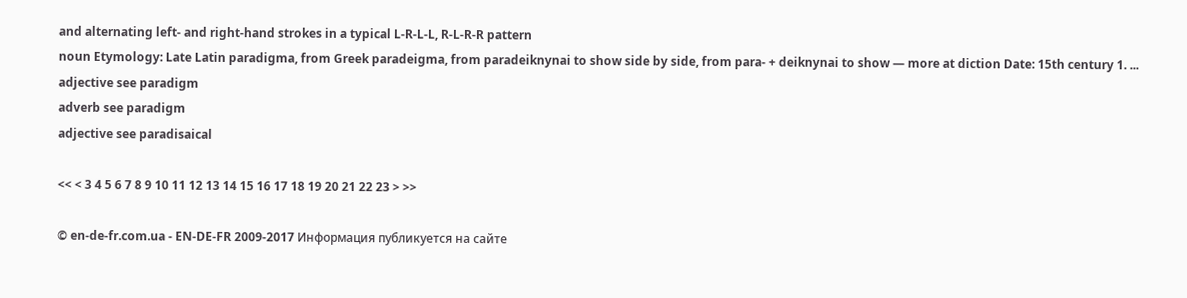and alternating left- and right-hand strokes in a typical L-R-L-L, R-L-R-R pattern
noun Etymology: Late Latin paradigma, from Greek paradeigma, from paradeiknynai to show side by side, from para- + deiknynai to show — more at diction Date: 15th century 1. ...
adjective see paradigm
adverb see paradigm
adjective see paradisaical

<< < 3 4 5 6 7 8 9 10 11 12 13 14 15 16 17 18 19 20 21 22 23 > >>

© en-de-fr.com.ua - EN-DE-FR 2009-2017 Информация публикуется на сайте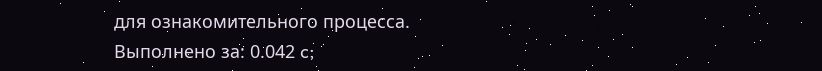для ознакомительного процесса.
Выполнено за: 0.042 c;